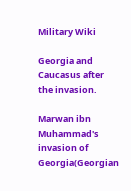Military Wiki

Georgia and Caucasus after the invasion.

Marwan ibn Muhammad's invasion of Georgia(Georgian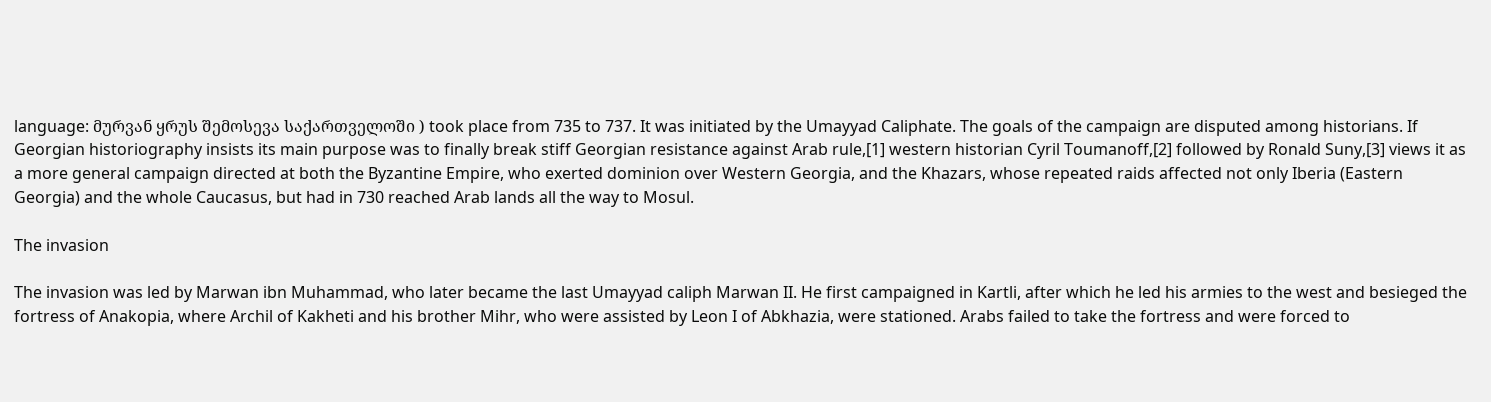language: მურვან ყრუს შემოსევა საქართველოში ) took place from 735 to 737. It was initiated by the Umayyad Caliphate. The goals of the campaign are disputed among historians. If Georgian historiography insists its main purpose was to finally break stiff Georgian resistance against Arab rule,[1] western historian Cyril Toumanoff,[2] followed by Ronald Suny,[3] views it as a more general campaign directed at both the Byzantine Empire, who exerted dominion over Western Georgia, and the Khazars, whose repeated raids affected not only Iberia (Eastern Georgia) and the whole Caucasus, but had in 730 reached Arab lands all the way to Mosul.

The invasion

The invasion was led by Marwan ibn Muhammad, who later became the last Umayyad caliph Marwan II. He first campaigned in Kartli, after which he led his armies to the west and besieged the fortress of Anakopia, where Archil of Kakheti and his brother Mihr, who were assisted by Leon I of Abkhazia, were stationed. Arabs failed to take the fortress and were forced to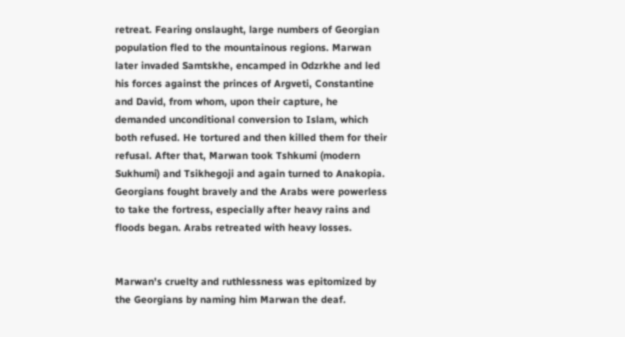retreat. Fearing onslaught, large numbers of Georgian population fled to the mountainous regions. Marwan later invaded Samtskhe, encamped in Odzrkhe and led his forces against the princes of Argveti, Constantine and David, from whom, upon their capture, he demanded unconditional conversion to Islam, which both refused. He tortured and then killed them for their refusal. After that, Marwan took Tshkumi (modern Sukhumi) and Tsikhegoji and again turned to Anakopia. Georgians fought bravely and the Arabs were powerless to take the fortress, especially after heavy rains and floods began. Arabs retreated with heavy losses.


Marwan's cruelty and ruthlessness was epitomized by the Georgians by naming him Marwan the deaf.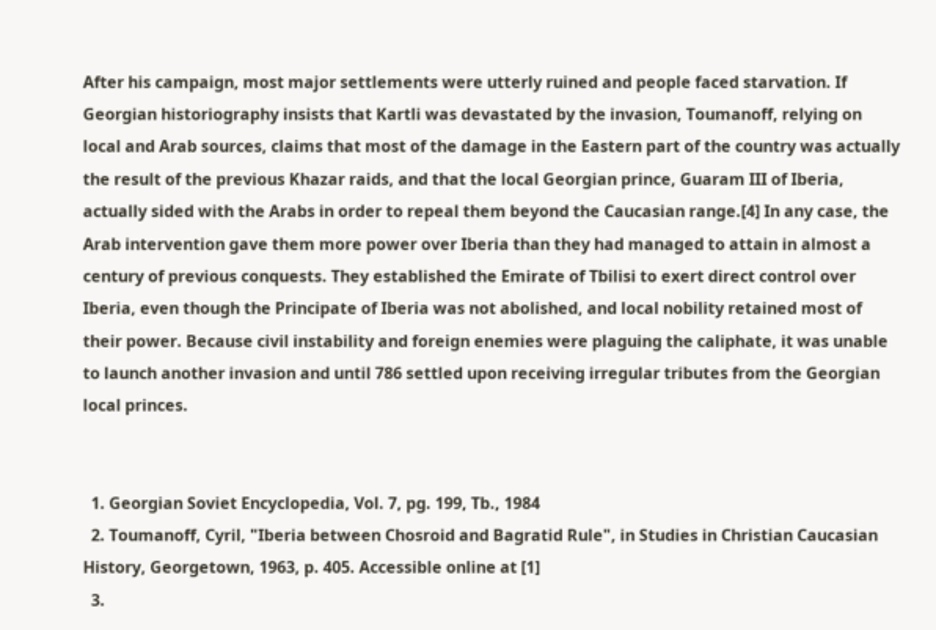After his campaign, most major settlements were utterly ruined and people faced starvation. If Georgian historiography insists that Kartli was devastated by the invasion, Toumanoff, relying on local and Arab sources, claims that most of the damage in the Eastern part of the country was actually the result of the previous Khazar raids, and that the local Georgian prince, Guaram III of Iberia, actually sided with the Arabs in order to repeal them beyond the Caucasian range.[4] In any case, the Arab intervention gave them more power over Iberia than they had managed to attain in almost a century of previous conquests. They established the Emirate of Tbilisi to exert direct control over Iberia, even though the Principate of Iberia was not abolished, and local nobility retained most of their power. Because civil instability and foreign enemies were plaguing the caliphate, it was unable to launch another invasion and until 786 settled upon receiving irregular tributes from the Georgian local princes.


  1. Georgian Soviet Encyclopedia, Vol. 7, pg. 199, Tb., 1984
  2. Toumanoff, Cyril, "Iberia between Chosroid and Bagratid Rule", in Studies in Christian Caucasian History, Georgetown, 1963, p. 405. Accessible online at [1]
  3.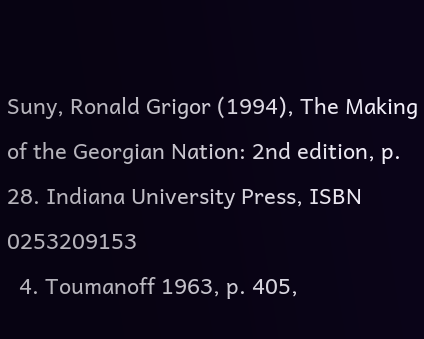Suny, Ronald Grigor (1994), The Making of the Georgian Nation: 2nd edition, p. 28. Indiana University Press, ISBN 0253209153
  4. Toumanoff 1963, p. 405,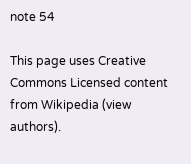note 54

This page uses Creative Commons Licensed content from Wikipedia (view authors).